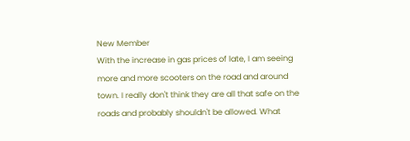New Member
With the increase in gas prices of late, I am seeing more and more scooters on the road and around town. I really don't think they are all that safe on the roads and probably shouldn't be allowed. What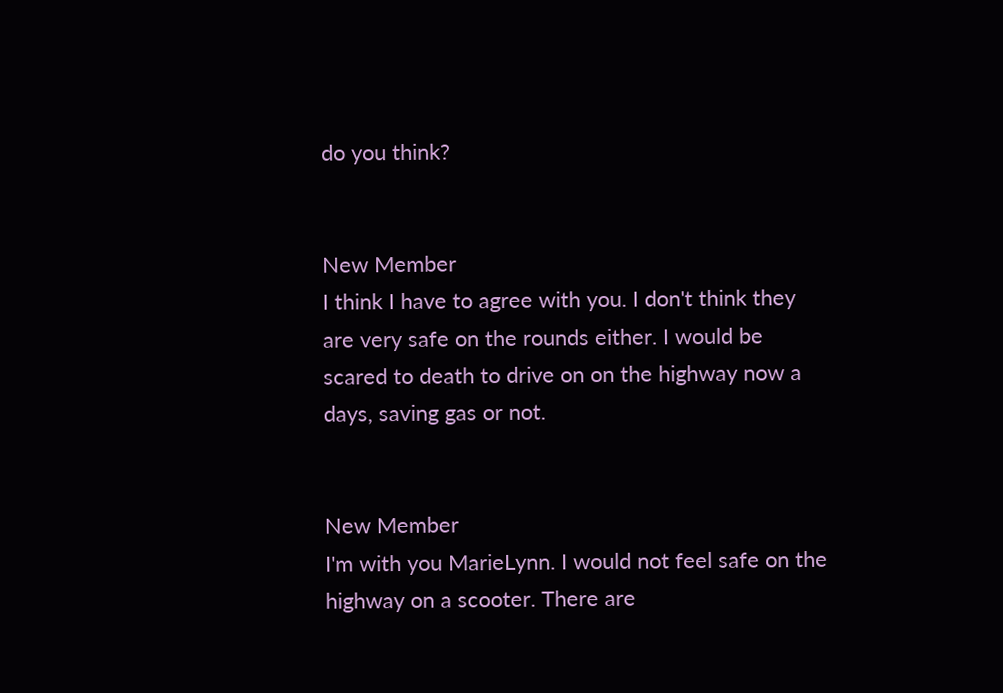do you think?


New Member
I think I have to agree with you. I don't think they are very safe on the rounds either. I would be scared to death to drive on on the highway now a days, saving gas or not.


New Member
I'm with you MarieLynn. I would not feel safe on the highway on a scooter. There are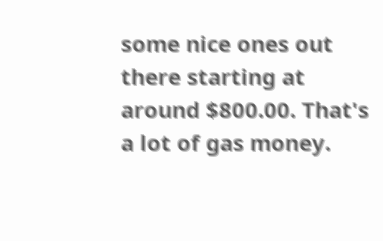some nice ones out there starting at around $800.00. That's a lot of gas money.